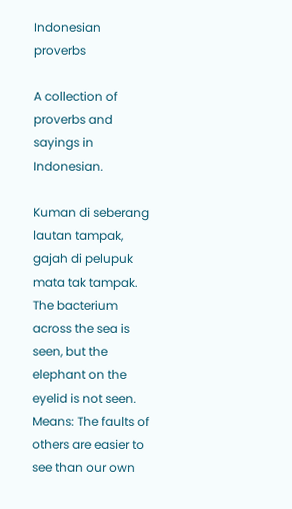Indonesian proverbs

A collection of proverbs and sayings in Indonesian.

Kuman di seberang lautan tampak, gajah di pelupuk mata tak tampak.
The bacterium across the sea is seen, but the elephant on the eyelid is not seen.
Means: The faults of others are easier to see than our own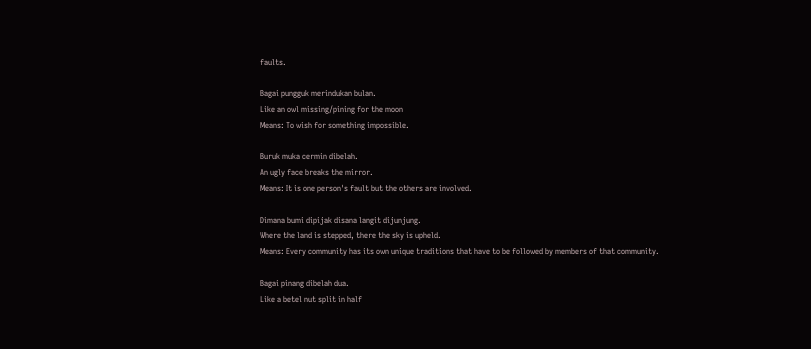faults.

Bagai pungguk merindukan bulan.
Like an owl missing/pining for the moon
Means: To wish for something impossible.

Buruk muka cermin dibelah.
An ugly face breaks the mirror.
Means: It is one person's fault but the others are involved.

Dimana bumi dipijak disana langit dijunjung.
Where the land is stepped, there the sky is upheld.
Means: Every community has its own unique traditions that have to be followed by members of that community.

Bagai pinang dibelah dua.
Like a betel nut split in half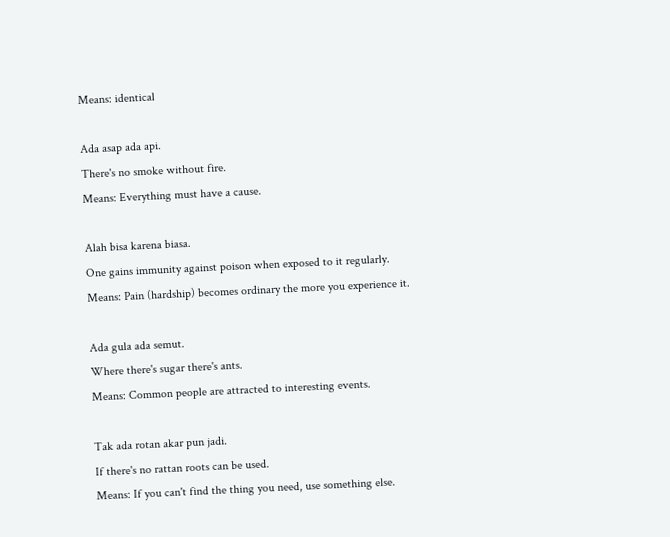Means: identical

Ada asap ada api.
There's no smoke without fire.
Means: Everything must have a cause.

Alah bisa karena biasa.
One gains immunity against poison when exposed to it regularly.
Means: Pain (hardship) becomes ordinary the more you experience it.

Ada gula ada semut.
Where there's sugar there's ants.
Means: Common people are attracted to interesting events.

Tak ada rotan akar pun jadi.
If there's no rattan roots can be used.
Means: If you can't find the thing you need, use something else.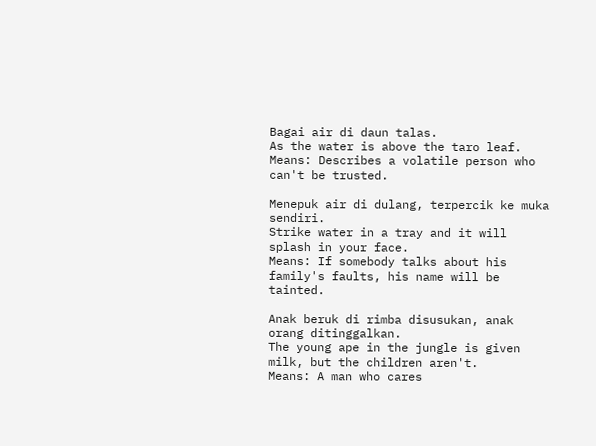Bagai air di daun talas.
As the water is above the taro leaf.
Means: Describes a volatile person who can't be trusted.

Menepuk air di dulang, terpercik ke muka sendiri.
Strike water in a tray and it will splash in your face.
Means: If somebody talks about his family's faults, his name will be tainted.

Anak beruk di rimba disusukan, anak orang ditinggalkan.
The young ape in the jungle is given milk, but the children aren't.
Means: A man who cares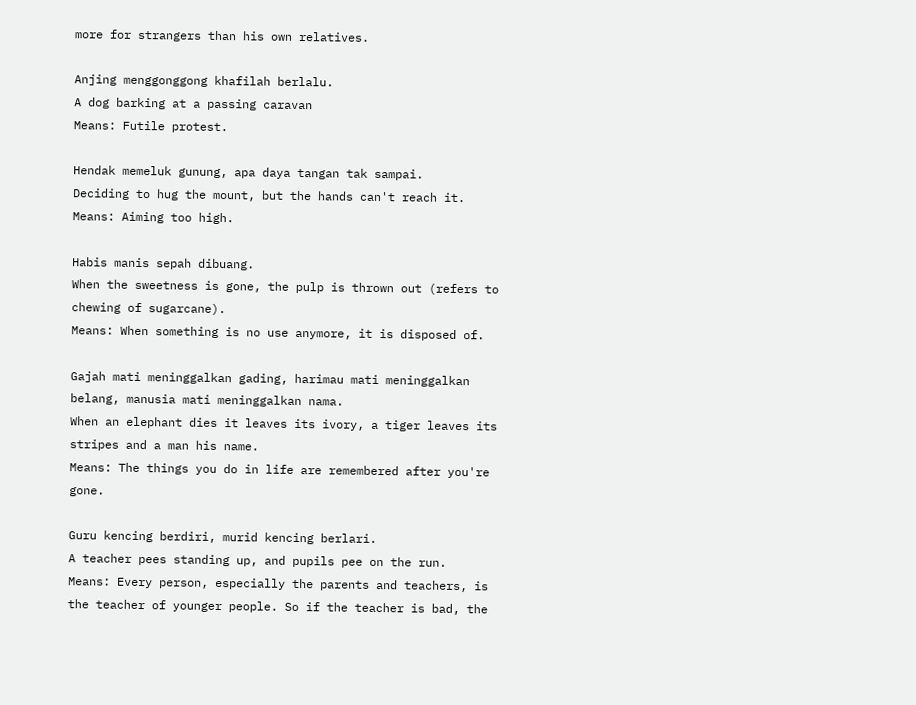more for strangers than his own relatives.

Anjing menggonggong khafilah berlalu.
A dog barking at a passing caravan
Means: Futile protest.

Hendak memeluk gunung, apa daya tangan tak sampai.
Deciding to hug the mount, but the hands can't reach it.
Means: Aiming too high.

Habis manis sepah dibuang.
When the sweetness is gone, the pulp is thrown out (refers to chewing of sugarcane).
Means: When something is no use anymore, it is disposed of.

Gajah mati meninggalkan gading, harimau mati meninggalkan belang, manusia mati meninggalkan nama.
When an elephant dies it leaves its ivory, a tiger leaves its stripes and a man his name.
Means: The things you do in life are remembered after you're gone.

Guru kencing berdiri, murid kencing berlari.
A teacher pees standing up, and pupils pee on the run.
Means: Every person, especially the parents and teachers, is the teacher of younger people. So if the teacher is bad, the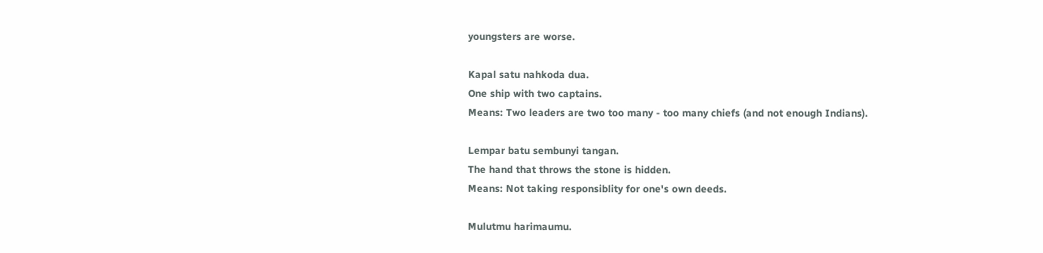youngsters are worse.

Kapal satu nahkoda dua.
One ship with two captains.
Means: Two leaders are two too many - too many chiefs (and not enough Indians).

Lempar batu sembunyi tangan.
The hand that throws the stone is hidden.
Means: Not taking responsiblity for one's own deeds.

Mulutmu harimaumu.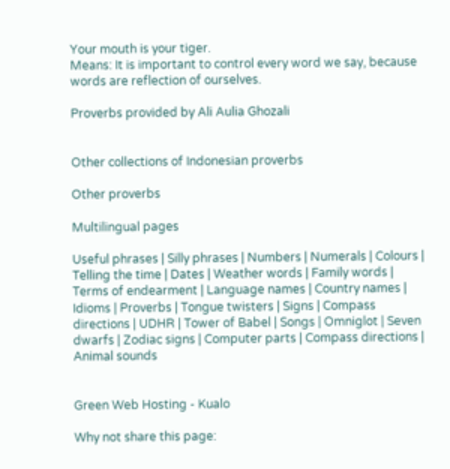Your mouth is your tiger.
Means: It is important to control every word we say, because words are reflection of ourselves.

Proverbs provided by Ali Aulia Ghozali


Other collections of Indonesian proverbs

Other proverbs

Multilingual pages

Useful phrases | Silly phrases | Numbers | Numerals | Colours | Telling the time | Dates | Weather words | Family words | Terms of endearment | Language names | Country names | Idioms | Proverbs | Tongue twisters | Signs | Compass directions | UDHR | Tower of Babel | Songs | Omniglot | Seven dwarfs | Zodiac signs | Computer parts | Compass directions | Animal sounds


Green Web Hosting - Kualo

Why not share this page: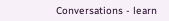Conversations - learn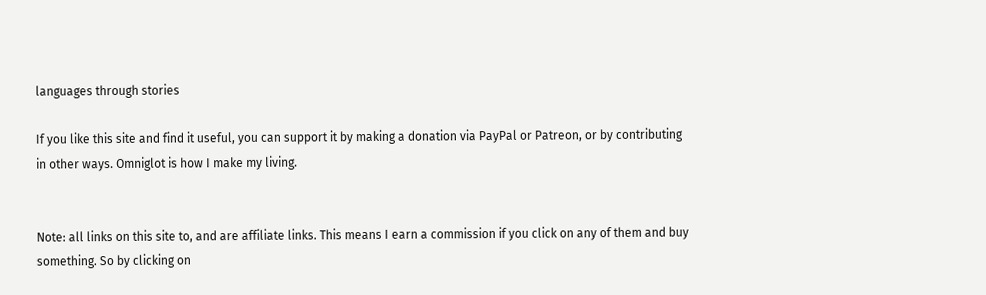languages through stories

If you like this site and find it useful, you can support it by making a donation via PayPal or Patreon, or by contributing in other ways. Omniglot is how I make my living.


Note: all links on this site to, and are affiliate links. This means I earn a commission if you click on any of them and buy something. So by clicking on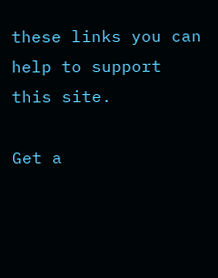these links you can help to support this site.

Get a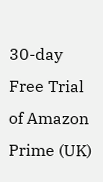30-day Free Trial of Amazon Prime (UK)